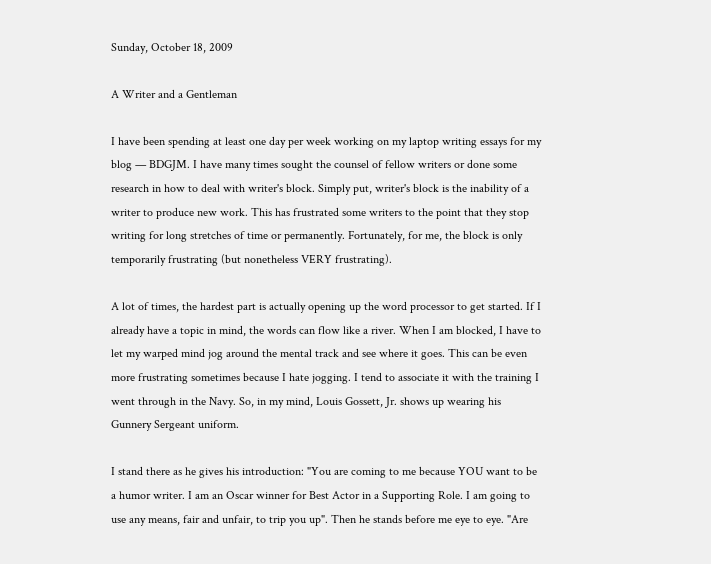Sunday, October 18, 2009

A Writer and a Gentleman

I have been spending at least one day per week working on my laptop writing essays for my blog — BDGJM. I have many times sought the counsel of fellow writers or done some research in how to deal with writer's block. Simply put, writer's block is the inability of a writer to produce new work. This has frustrated some writers to the point that they stop writing for long stretches of time or permanently. Fortunately, for me, the block is only temporarily frustrating (but nonetheless VERY frustrating).

A lot of times, the hardest part is actually opening up the word processor to get started. If I already have a topic in mind, the words can flow like a river. When I am blocked, I have to let my warped mind jog around the mental track and see where it goes. This can be even more frustrating sometimes because I hate jogging. I tend to associate it with the training I went through in the Navy. So, in my mind, Louis Gossett, Jr. shows up wearing his Gunnery Sergeant uniform.

I stand there as he gives his introduction: "You are coming to me because YOU want to be a humor writer. I am an Oscar winner for Best Actor in a Supporting Role. I am going to use any means, fair and unfair, to trip you up". Then he stands before me eye to eye. "Are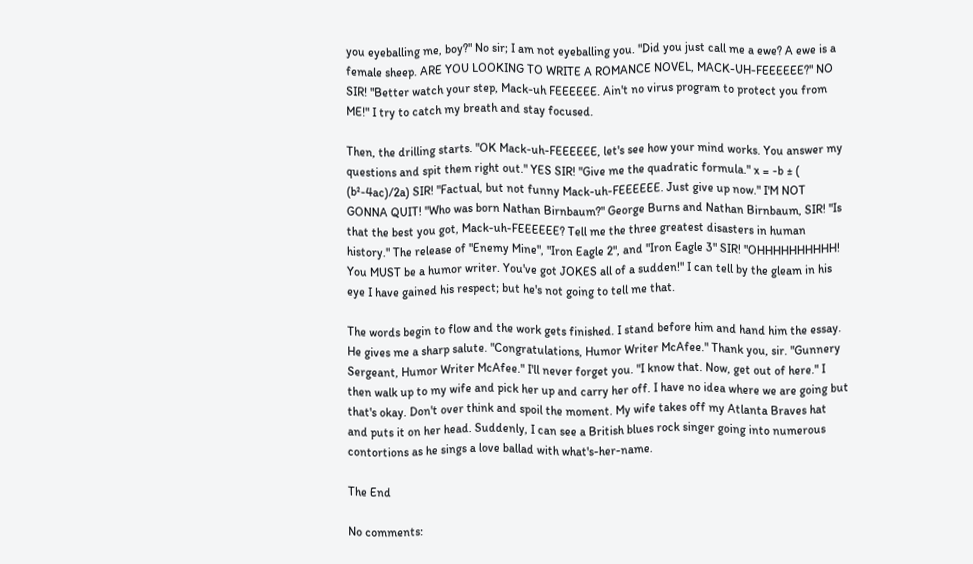you eyeballing me, boy?" No sir; I am not eyeballing you. "Did you just call me a ewe? A ewe is a female sheep. ARE YOU LOOKING TO WRITE A ROMANCE NOVEL, MACK-UH-FEEEEEE?" NO SIR! "Better watch your step, Mack-uh FEEEEEE. Ain't no virus program to protect you from ME!" I try to catch my breath and stay focused.

Then, the drilling starts. "OK Mack-uh-FEEEEEE, let's see how your mind works. You answer my questions and spit them right out." YES SIR! "Give me the quadratic formula." x = -b ± ( (b²-4ac)/2a) SIR! "Factual, but not funny Mack-uh-FEEEEEE. Just give up now." I'M NOT GONNA QUIT! "Who was born Nathan Birnbaum?" George Burns and Nathan Birnbaum, SIR! "Is that the best you got, Mack-uh-FEEEEEE? Tell me the three greatest disasters in human history." The release of "Enemy Mine", "Iron Eagle 2", and "Iron Eagle 3" SIR! "OHHHHHHHHHH! You MUST be a humor writer. You've got JOKES all of a sudden!" I can tell by the gleam in his eye I have gained his respect; but he's not going to tell me that.

The words begin to flow and the work gets finished. I stand before him and hand him the essay. He gives me a sharp salute. "Congratulations, Humor Writer McAfee." Thank you, sir. "Gunnery Sergeant, Humor Writer McAfee." I'll never forget you. "I know that. Now, get out of here." I then walk up to my wife and pick her up and carry her off. I have no idea where we are going but that's okay. Don't over think and spoil the moment. My wife takes off my Atlanta Braves hat and puts it on her head. Suddenly, I can see a British blues rock singer going into numerous contortions as he sings a love ballad with what's-her-name.

The End

No comments: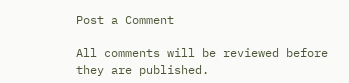Post a Comment

All comments will be reviewed before they are published.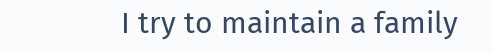I try to maintain a family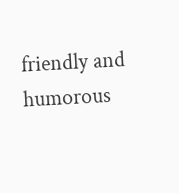friendly and humorous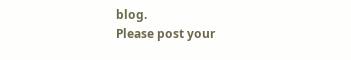blog.
Please post your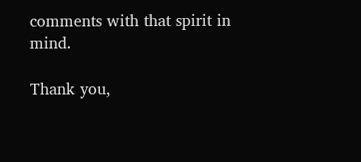comments with that spirit in mind.

Thank you,